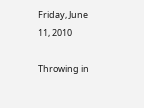Friday, June 11, 2010

Throwing in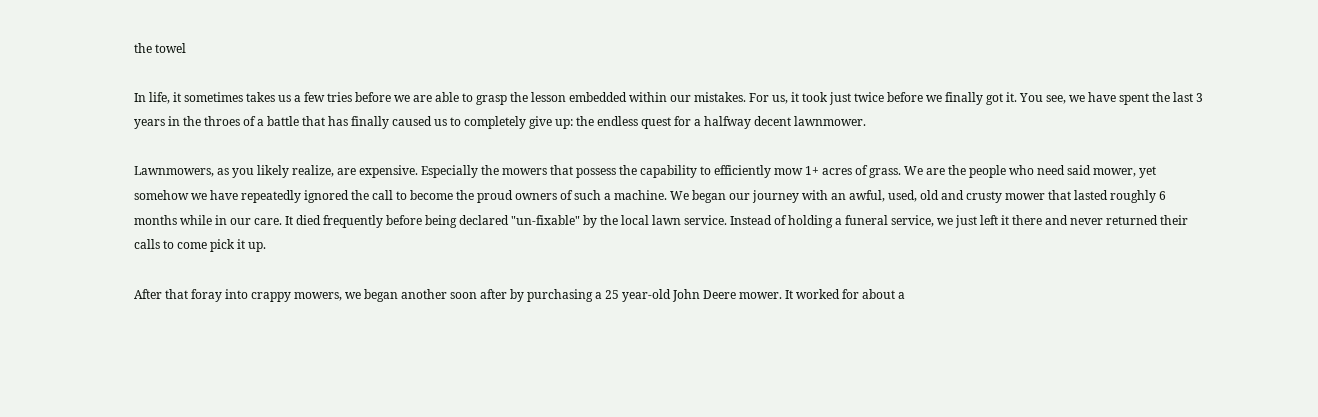the towel

In life, it sometimes takes us a few tries before we are able to grasp the lesson embedded within our mistakes. For us, it took just twice before we finally got it. You see, we have spent the last 3 years in the throes of a battle that has finally caused us to completely give up: the endless quest for a halfway decent lawnmower.

Lawnmowers, as you likely realize, are expensive. Especially the mowers that possess the capability to efficiently mow 1+ acres of grass. We are the people who need said mower, yet somehow we have repeatedly ignored the call to become the proud owners of such a machine. We began our journey with an awful, used, old and crusty mower that lasted roughly 6 months while in our care. It died frequently before being declared "un-fixable" by the local lawn service. Instead of holding a funeral service, we just left it there and never returned their calls to come pick it up.

After that foray into crappy mowers, we began another soon after by purchasing a 25 year-old John Deere mower. It worked for about a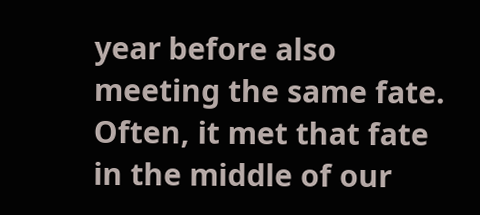year before also meeting the same fate. Often, it met that fate in the middle of our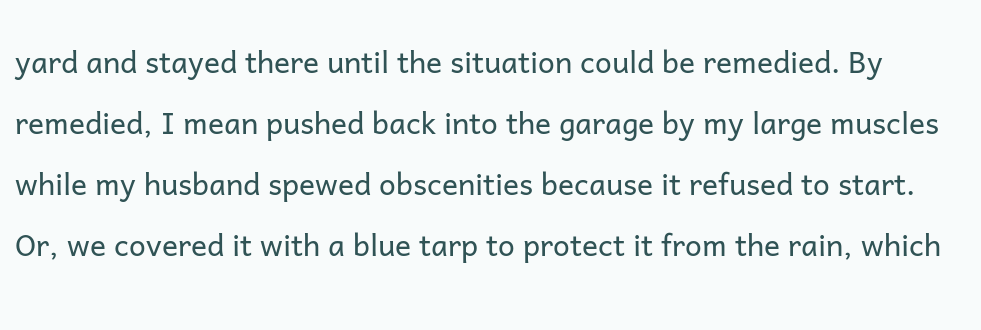yard and stayed there until the situation could be remedied. By remedied, I mean pushed back into the garage by my large muscles while my husband spewed obscenities because it refused to start. Or, we covered it with a blue tarp to protect it from the rain, which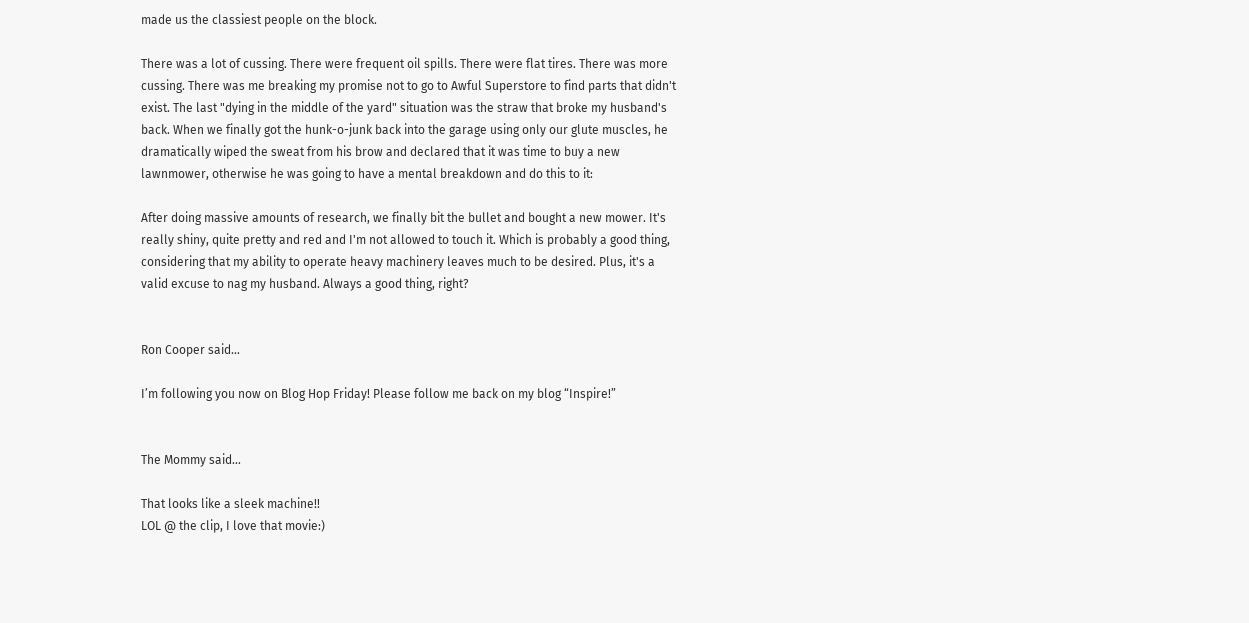made us the classiest people on the block.

There was a lot of cussing. There were frequent oil spills. There were flat tires. There was more cussing. There was me breaking my promise not to go to Awful Superstore to find parts that didn't exist. The last "dying in the middle of the yard" situation was the straw that broke my husband's back. When we finally got the hunk-o-junk back into the garage using only our glute muscles, he dramatically wiped the sweat from his brow and declared that it was time to buy a new lawnmower, otherwise he was going to have a mental breakdown and do this to it:

After doing massive amounts of research, we finally bit the bullet and bought a new mower. It's really shiny, quite pretty and red and I'm not allowed to touch it. Which is probably a good thing, considering that my ability to operate heavy machinery leaves much to be desired. Plus, it's a valid excuse to nag my husband. Always a good thing, right?


Ron Cooper said...

I’m following you now on Blog Hop Friday! Please follow me back on my blog “Inspire!”


The Mommy said...

That looks like a sleek machine!!
LOL @ the clip, I love that movie:)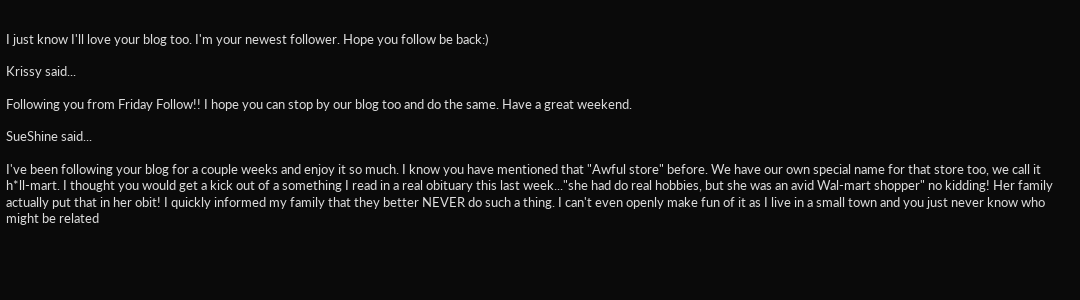I just know I'll love your blog too. I'm your newest follower. Hope you follow be back:)

Krissy said...

Following you from Friday Follow!! I hope you can stop by our blog too and do the same. Have a great weekend.

SueShine said...

I've been following your blog for a couple weeks and enjoy it so much. I know you have mentioned that "Awful store" before. We have our own special name for that store too, we call it h*ll-mart. I thought you would get a kick out of a something I read in a real obituary this last week..."she had do real hobbies, but she was an avid Wal-mart shopper" no kidding! Her family actually put that in her obit! I quickly informed my family that they better NEVER do such a thing. I can't even openly make fun of it as I live in a small town and you just never know who might be related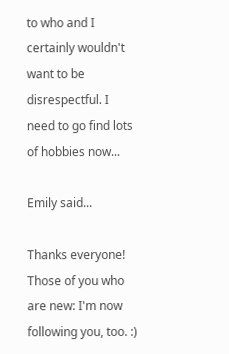to who and I certainly wouldn't want to be disrespectful. I need to go find lots of hobbies now...

Emily said...

Thanks everyone! Those of you who are new: I'm now following you, too. :)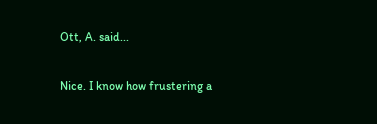Ott, A. said...

Nice. I know how frustering a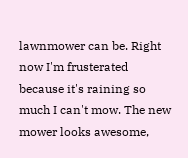lawnmower can be. Right now I'm frusterated because it's raining so much I can't mow. The new mower looks awesome,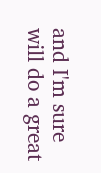and I'm sure will do a great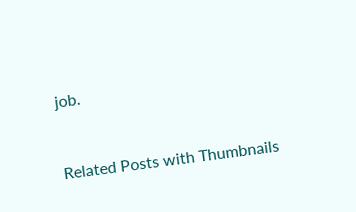job.


Related Posts with Thumbnails